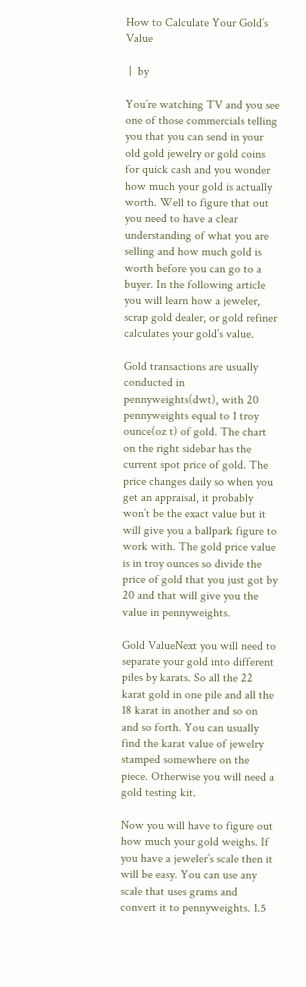How to Calculate Your Gold’s Value

 |  by

You’re watching TV and you see one of those commercials telling you that you can send in your old gold jewelry or gold coins for quick cash and you wonder how much your gold is actually worth. Well to figure that out you need to have a clear understanding of what you are selling and how much gold is worth before you can go to a buyer. In the following article you will learn how a jeweler, scrap gold dealer, or gold refiner calculates your gold’s value.

Gold transactions are usually conducted in pennyweights(dwt), with 20 pennyweights equal to 1 troy ounce(oz t) of gold. The chart on the right sidebar has the current spot price of gold. The price changes daily so when you get an appraisal, it probably won’t be the exact value but it will give you a ballpark figure to work with. The gold price value is in troy ounces so divide the price of gold that you just got by 20 and that will give you the value in pennyweights.

Gold ValueNext you will need to separate your gold into different piles by karats. So all the 22 karat gold in one pile and all the 18 karat in another and so on and so forth. You can usually find the karat value of jewelry stamped somewhere on the piece. Otherwise you will need a gold testing kit.

Now you will have to figure out how much your gold weighs. If you have a jeweler’s scale then it will be easy. You can use any scale that uses grams and convert it to pennyweights. 1.5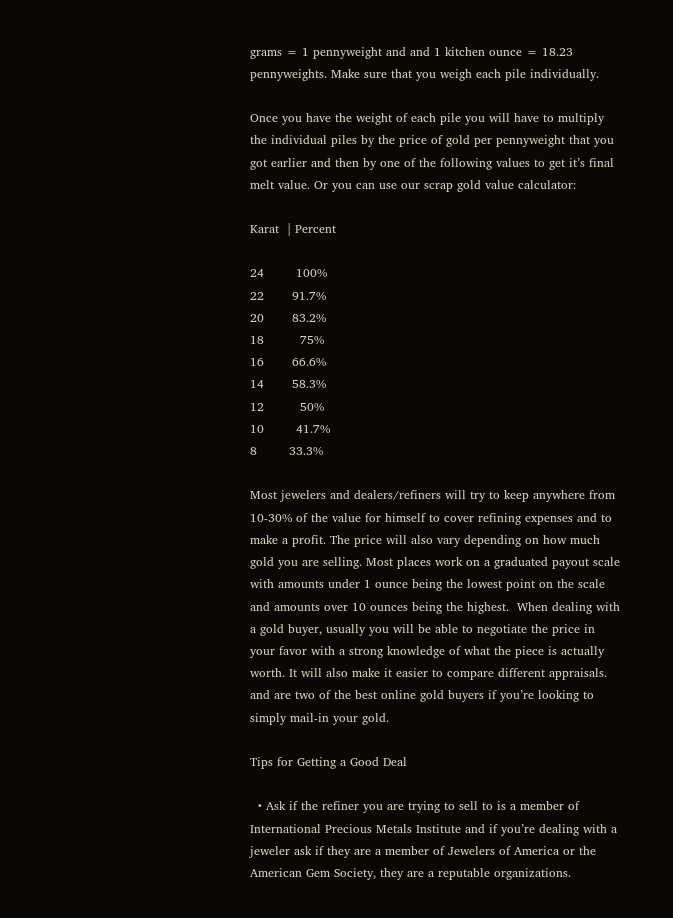grams = 1 pennyweight and and 1 kitchen ounce = 18.23 pennyweights. Make sure that you weigh each pile individually.

Once you have the weight of each pile you will have to multiply the individual piles by the price of gold per pennyweight that you got earlier and then by one of the following values to get it’s final melt value. Or you can use our scrap gold value calculator:

Karat  | Percent

24        100%
22       91.7%
20       83.2%
18         75%
16       66.6%
14       58.3%
12         50%
10        41.7%
8        33.3%

Most jewelers and dealers/refiners will try to keep anywhere from 10-30% of the value for himself to cover refining expenses and to make a profit. The price will also vary depending on how much gold you are selling. Most places work on a graduated payout scale with amounts under 1 ounce being the lowest point on the scale and amounts over 10 ounces being the highest.  When dealing with a gold buyer, usually you will be able to negotiate the price in your favor with a strong knowledge of what the piece is actually worth. It will also make it easier to compare different appraisals. and are two of the best online gold buyers if you’re looking to simply mail-in your gold.

Tips for Getting a Good Deal

  • Ask if the refiner you are trying to sell to is a member of International Precious Metals Institute and if you’re dealing with a jeweler ask if they are a member of Jewelers of America or the American Gem Society, they are a reputable organizations.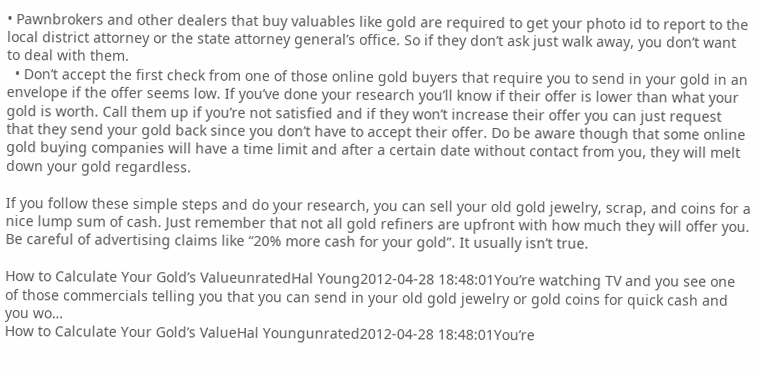• Pawnbrokers and other dealers that buy valuables like gold are required to get your photo id to report to the local district attorney or the state attorney general’s office. So if they don’t ask just walk away, you don’t want to deal with them.
  • Don’t accept the first check from one of those online gold buyers that require you to send in your gold in an envelope if the offer seems low. If you’ve done your research you’ll know if their offer is lower than what your gold is worth. Call them up if you’re not satisfied and if they won’t increase their offer you can just request that they send your gold back since you don’t have to accept their offer. Do be aware though that some online gold buying companies will have a time limit and after a certain date without contact from you, they will melt down your gold regardless.

If you follow these simple steps and do your research, you can sell your old gold jewelry, scrap, and coins for a nice lump sum of cash. Just remember that not all gold refiners are upfront with how much they will offer you. Be careful of advertising claims like “20% more cash for your gold”. It usually isn’t true.

How to Calculate Your Gold’s ValueunratedHal Young2012-04-28 18:48:01You’re watching TV and you see one of those commercials telling you that you can send in your old gold jewelry or gold coins for quick cash and you wo…
How to Calculate Your Gold’s ValueHal Youngunrated2012-04-28 18:48:01You’re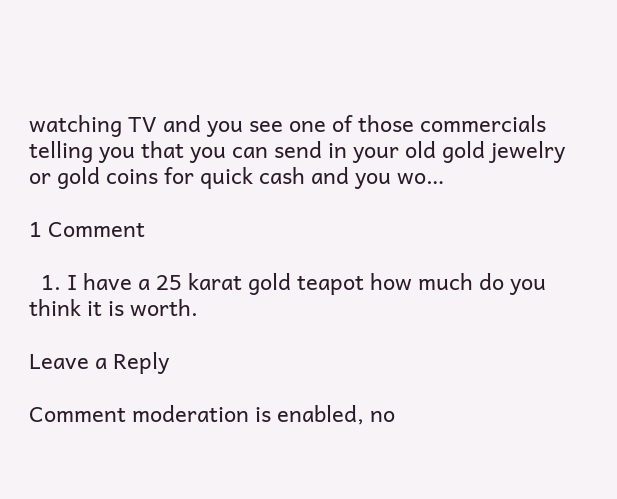watching TV and you see one of those commercials telling you that you can send in your old gold jewelry or gold coins for quick cash and you wo…

1 Comment

  1. I have a 25 karat gold teapot how much do you think it is worth.

Leave a Reply

Comment moderation is enabled, no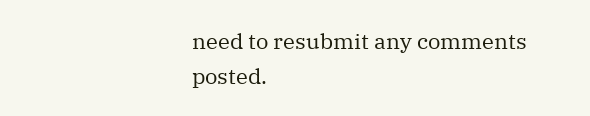need to resubmit any comments posted.